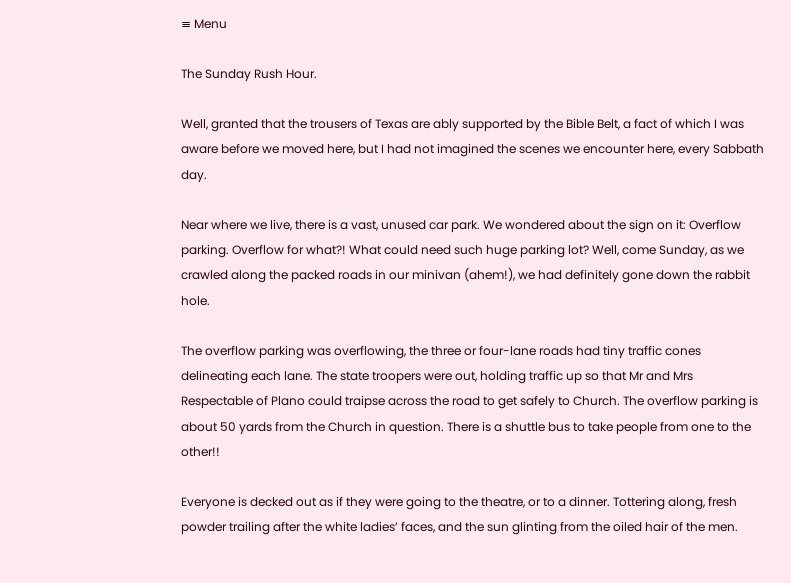≡ Menu

The Sunday Rush Hour.

Well, granted that the trousers of Texas are ably supported by the Bible Belt, a fact of which I was aware before we moved here, but I had not imagined the scenes we encounter here, every Sabbath day.

Near where we live, there is a vast, unused car park. We wondered about the sign on it: Overflow parking. Overflow for what?! What could need such huge parking lot? Well, come Sunday, as we crawled along the packed roads in our minivan (ahem!), we had definitely gone down the rabbit hole.

The overflow parking was overflowing, the three or four-lane roads had tiny traffic cones delineating each lane. The state troopers were out, holding traffic up so that Mr and Mrs Respectable of Plano could traipse across the road to get safely to Church. The overflow parking is about 50 yards from the Church in question. There is a shuttle bus to take people from one to the other!!

Everyone is decked out as if they were going to the theatre, or to a dinner. Tottering along, fresh powder trailing after the white ladies’ faces, and the sun glinting from the oiled hair of the men.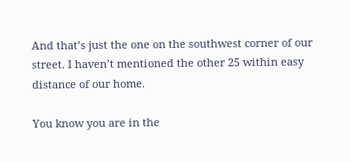And that’s just the one on the southwest corner of our street. I haven’t mentioned the other 25 within easy distance of our home.

You know you are in the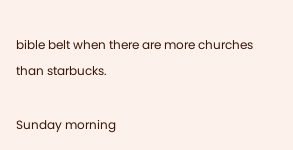bible belt when there are more churches than starbucks.

Sunday morning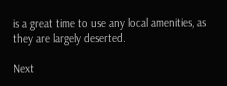is a great time to use any local amenities, as they are largely deserted.

Next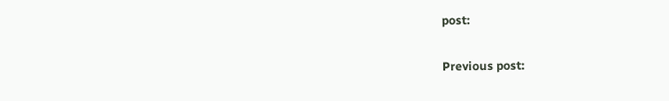post:

Previous post: